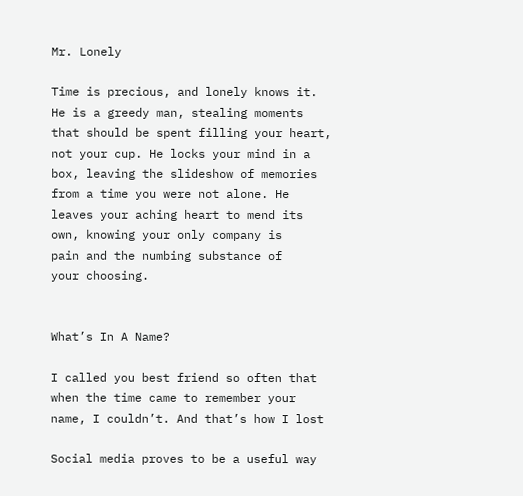Mr. Lonely

Time is precious, and lonely knows it.
He is a greedy man, stealing moments
that should be spent filling your heart,
not your cup. He locks your mind in a
box, leaving the slideshow of memories
from a time you were not alone. He
leaves your aching heart to mend its
own, knowing your only company is
pain and the numbing substance of
your choosing.


What’s In A Name?

I called you best friend so often that
when the time came to remember your
name, I couldn’t. And that’s how I lost

Social media proves to be a useful way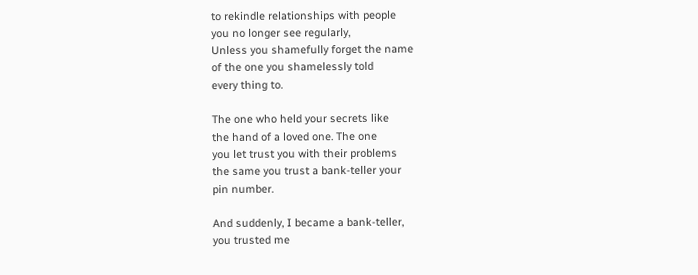to rekindle relationships with people
you no longer see regularly,
Unless you shamefully forget the name
of the one you shamelessly told
every thing to.

The one who held your secrets like
the hand of a loved one. The one
you let trust you with their problems
the same you trust a bank-teller your
pin number.

And suddenly, I became a bank-teller,
you trusted me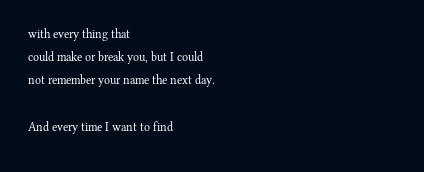with every thing that
could make or break you, but I could
not remember your name the next day.

And every time I want to find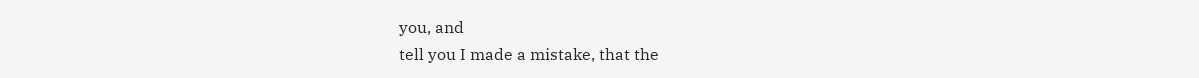you, and
tell you I made a mistake, that the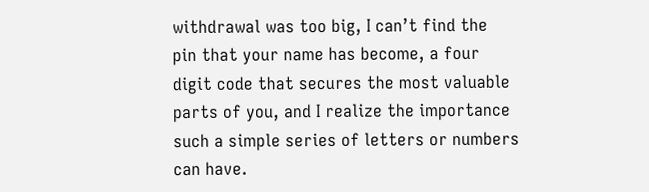withdrawal was too big, I can’t find the
pin that your name has become, a four
digit code that secures the most valuable
parts of you, and I realize the importance
such a simple series of letters or numbers
can have.